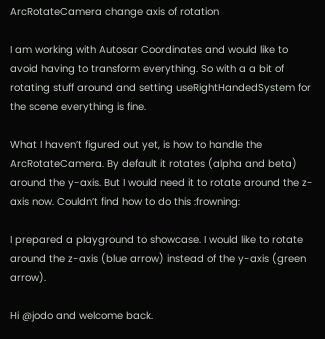ArcRotateCamera change axis of rotation

I am working with Autosar Coordinates and would like to avoid having to transform everything. So with a a bit of rotating stuff around and setting useRightHandedSystem for the scene everything is fine.

What I haven’t figured out yet, is how to handle the ArcRotateCamera. By default it rotates (alpha and beta) around the y-axis. But I would need it to rotate around the z-axis now. Couldn’t find how to do this :frowning:

I prepared a playground to showcase. I would like to rotate around the z-axis (blue arrow) instead of the y-axis (green arrow).

Hi @jodo and welcome back.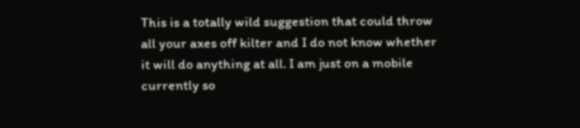This is a totally wild suggestion that could throw all your axes off kilter and I do not know whether it will do anything at all. I am just on a mobile currently so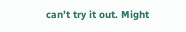can’t try it out. Might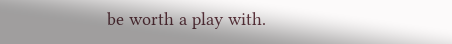be worth a play with.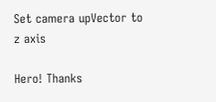Set camera upVector to z axis

Hero! Thanks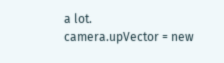a lot.
camera.upVector = new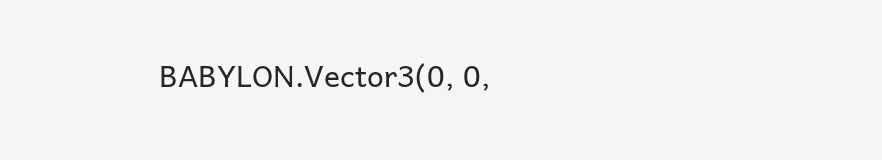BABYLON.Vector3(0, 0,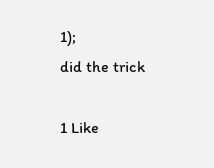1);
did the trick

1 Like